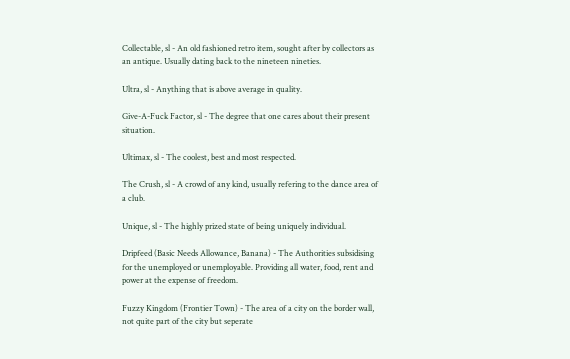Collectable, sl - An old fashioned retro item, sought after by collectors as an antique. Usually dating back to the nineteen nineties.

Ultra, sl - Anything that is above average in quality.

Give-A-Fuck Factor, sl - The degree that one cares about their present situation.

Ultimax, sl - The coolest, best and most respected.

The Crush, sl - A crowd of any kind, usually refering to the dance area of a club.

Unique, sl - The highly prized state of being uniquely individual.

Dripfeed (Basic Needs Allowance, Banana) - The Authorities subsidising for the unemployed or unemployable. Providing all water, food, rent and power at the expense of freedom.

Fuzzy Kingdom (Frontier Town) - The area of a city on the border wall, not quite part of the city but seperate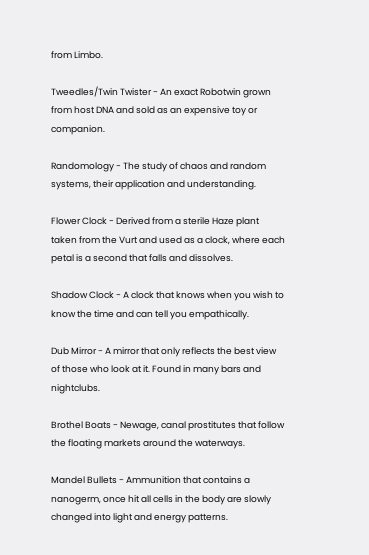from Limbo.

Tweedles/Twin Twister - An exact Robotwin grown from host DNA and sold as an expensive toy or companion.

Randomology - The study of chaos and random systems, their application and understanding.

Flower Clock - Derived from a sterile Haze plant taken from the Vurt and used as a clock, where each petal is a second that falls and dissolves.

Shadow Clock - A clock that knows when you wish to know the time and can tell you empathically.

Dub Mirror - A mirror that only reflects the best view of those who look at it. Found in many bars and nightclubs.

Brothel Boats - Newage, canal prostitutes that follow the floating markets around the waterways.

Mandel Bullets - Ammunition that contains a nanogerm, once hit all cells in the body are slowly changed into light and energy patterns.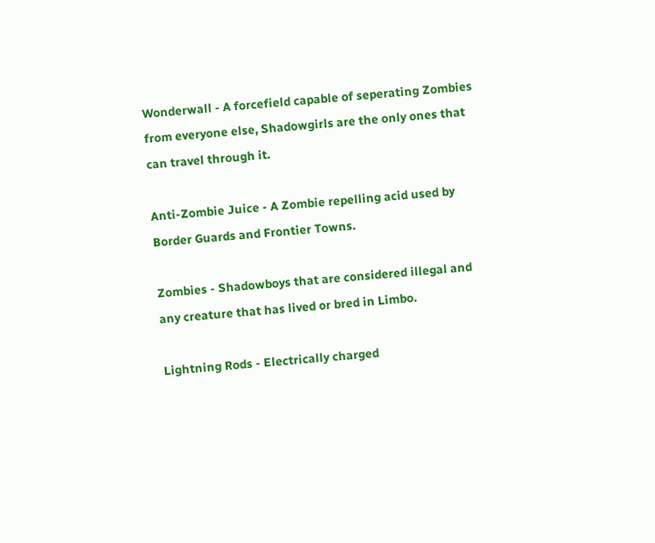Wonderwall - A forcefield capable of seperating Zombies from everyone else, Shadowgirls are the only ones that can travel through it.

Anti-Zombie Juice - A Zombie repelling acid used by Border Guards and Frontier Towns.

Zombies - Shadowboys that are considered illegal and any creature that has lived or bred in Limbo.

Lightning Rods - Electrically charged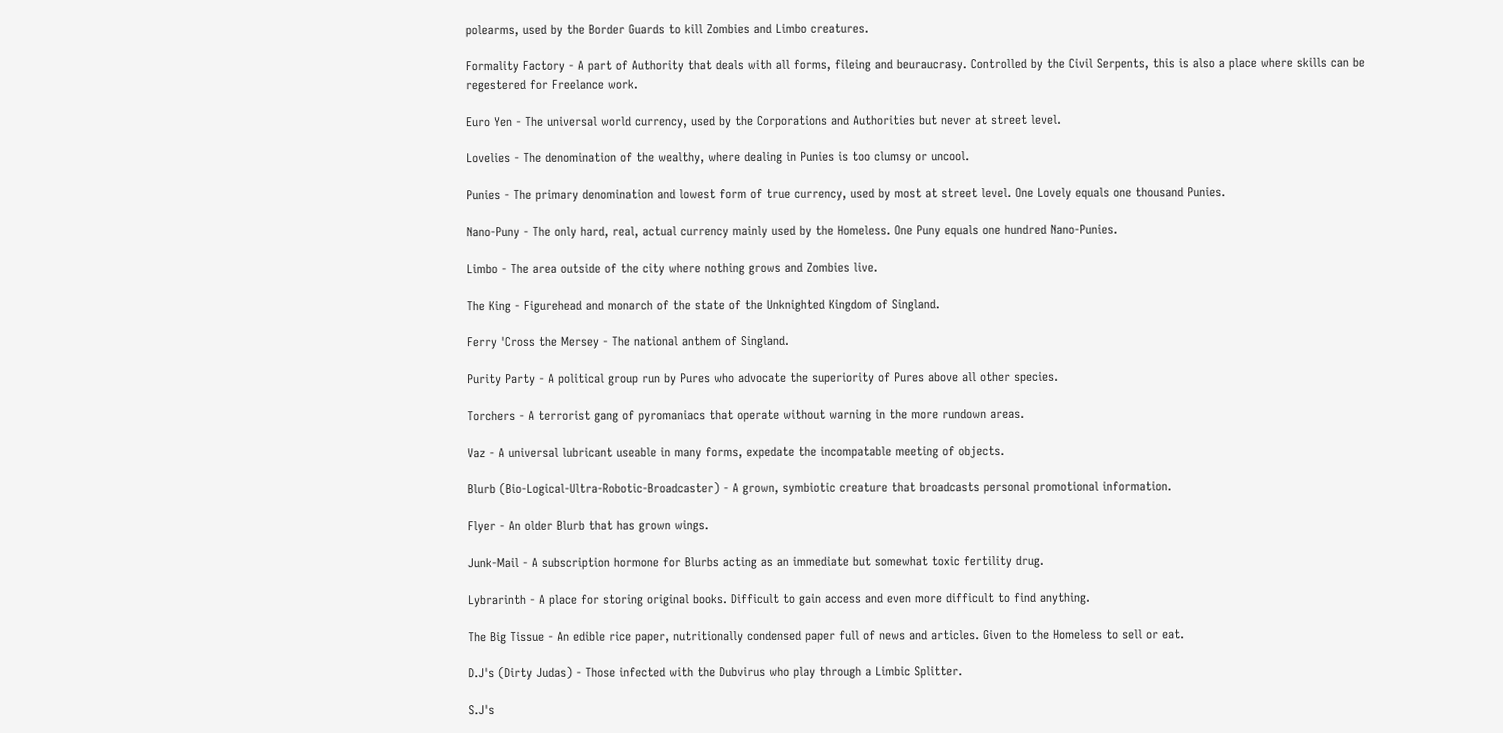polearms, used by the Border Guards to kill Zombies and Limbo creatures.

Formality Factory - A part of Authority that deals with all forms, fileing and beuraucrasy. Controlled by the Civil Serpents, this is also a place where skills can be regestered for Freelance work.

Euro Yen - The universal world currency, used by the Corporations and Authorities but never at street level.

Lovelies - The denomination of the wealthy, where dealing in Punies is too clumsy or uncool.

Punies - The primary denomination and lowest form of true currency, used by most at street level. One Lovely equals one thousand Punies.

Nano-Puny - The only hard, real, actual currency mainly used by the Homeless. One Puny equals one hundred Nano-Punies.

Limbo - The area outside of the city where nothing grows and Zombies live.

The King - Figurehead and monarch of the state of the Unknighted Kingdom of Singland.

Ferry 'Cross the Mersey - The national anthem of Singland.

Purity Party - A political group run by Pures who advocate the superiority of Pures above all other species.

Torchers - A terrorist gang of pyromaniacs that operate without warning in the more rundown areas.

Vaz - A universal lubricant useable in many forms, expedate the incompatable meeting of objects.

Blurb (Bio-Logical-Ultra-Robotic-Broadcaster) - A grown, symbiotic creature that broadcasts personal promotional information.

Flyer - An older Blurb that has grown wings.

Junk-Mail - A subscription hormone for Blurbs acting as an immediate but somewhat toxic fertility drug.

Lybrarinth - A place for storing original books. Difficult to gain access and even more difficult to find anything.

The Big Tissue - An edible rice paper, nutritionally condensed paper full of news and articles. Given to the Homeless to sell or eat.

D.J's (Dirty Judas) - Those infected with the Dubvirus who play through a Limbic Splitter.

S.J's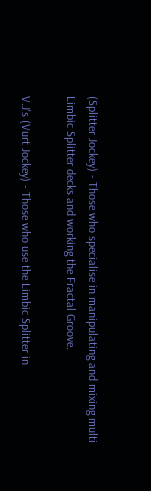(Splitter Jockey) - Those who specialise in manipulating and mixing multi Limbic Splitter decks and working the Fractal Groove.

V.J's (Vurt Jockey) - Those who use the Limbic Splitter in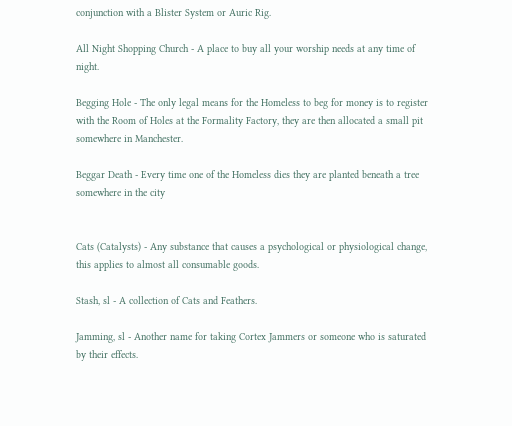conjunction with a Blister System or Auric Rig.

All Night Shopping Church - A place to buy all your worship needs at any time of night.

Begging Hole - The only legal means for the Homeless to beg for money is to register with the Room of Holes at the Formality Factory, they are then allocated a small pit somewhere in Manchester.

Beggar Death - Every time one of the Homeless dies they are planted beneath a tree somewhere in the city


Cats (Catalysts) - Any substance that causes a psychological or physiological change, this applies to almost all consumable goods.

Stash, sl - A collection of Cats and Feathers.

Jamming, sl - Another name for taking Cortex Jammers or someone who is saturated by their effects.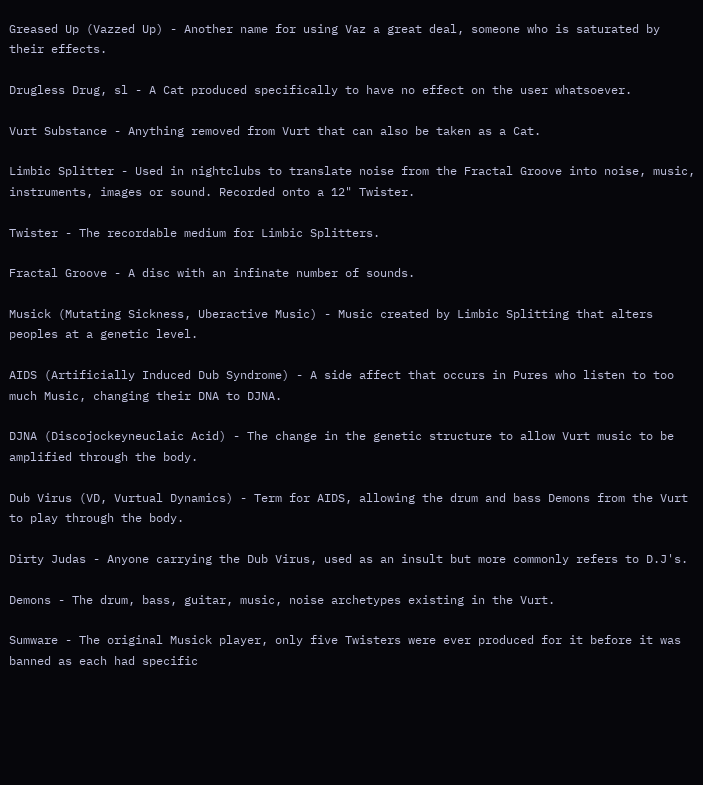Greased Up (Vazzed Up) - Another name for using Vaz a great deal, someone who is saturated by their effects.

Drugless Drug, sl - A Cat produced specifically to have no effect on the user whatsoever.

Vurt Substance - Anything removed from Vurt that can also be taken as a Cat.

Limbic Splitter - Used in nightclubs to translate noise from the Fractal Groove into noise, music, instruments, images or sound. Recorded onto a 12" Twister.

Twister - The recordable medium for Limbic Splitters.

Fractal Groove - A disc with an infinate number of sounds.

Musick (Mutating Sickness, Uberactive Music) - Music created by Limbic Splitting that alters peoples at a genetic level.

AIDS (Artificially Induced Dub Syndrome) - A side affect that occurs in Pures who listen to too much Music, changing their DNA to DJNA.

DJNA (Discojockeyneuclaic Acid) - The change in the genetic structure to allow Vurt music to be amplified through the body.

Dub Virus (VD, Vurtual Dynamics) - Term for AIDS, allowing the drum and bass Demons from the Vurt to play through the body.

Dirty Judas - Anyone carrying the Dub Virus, used as an insult but more commonly refers to D.J's.

Demons - The drum, bass, guitar, music, noise archetypes existing in the Vurt.

Sumware - The original Musick player, only five Twisters were ever produced for it before it was banned as each had specific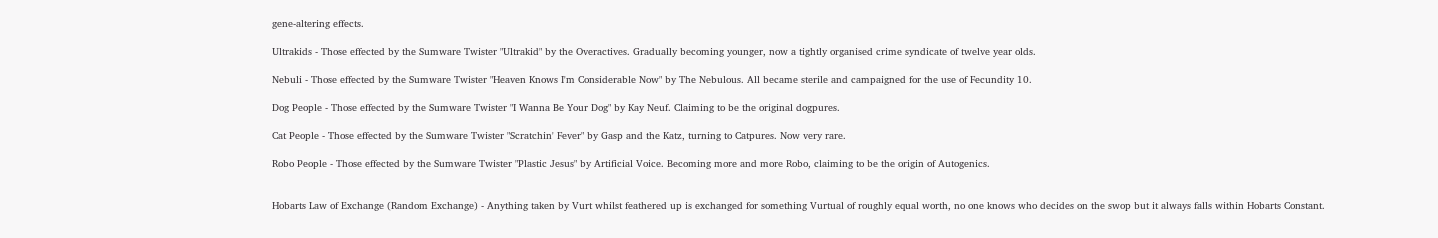gene-altering effects.

Ultrakids - Those effected by the Sumware Twister "Ultrakid" by the Overactives. Gradually becoming younger, now a tightly organised crime syndicate of twelve year olds.

Nebuli - Those effected by the Sumware Twister "Heaven Knows I'm Considerable Now" by The Nebulous. All became sterile and campaigned for the use of Fecundity 10.

Dog People - Those effected by the Sumware Twister "I Wanna Be Your Dog" by Kay Neuf. Claiming to be the original dogpures.

Cat People - Those effected by the Sumware Twister "Scratchin' Fever" by Gasp and the Katz, turning to Catpures. Now very rare.

Robo People - Those effected by the Sumware Twister "Plastic Jesus" by Artificial Voice. Becoming more and more Robo, claiming to be the origin of Autogenics.


Hobarts Law of Exchange (Random Exchange) - Anything taken by Vurt whilst feathered up is exchanged for something Vurtual of roughly equal worth, no one knows who decides on the swop but it always falls within Hobarts Constant.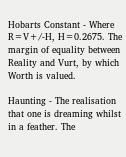Hobarts Constant - Where R=V+/-H, H=0.2675. The margin of equality between Reality and Vurt, by which Worth is valued.

Haunting - The realisation that one is dreaming whilst in a feather. The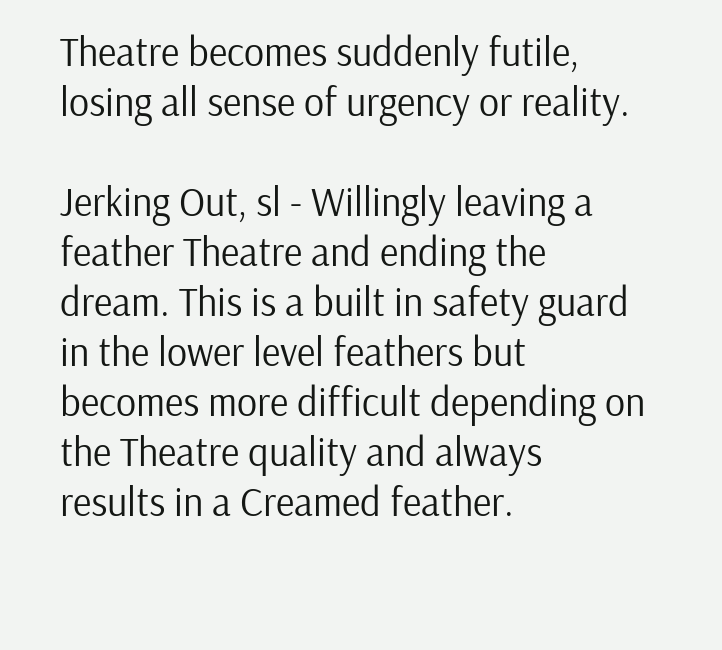Theatre becomes suddenly futile, losing all sense of urgency or reality.

Jerking Out, sl - Willingly leaving a feather Theatre and ending the dream. This is a built in safety guard in the lower level feathers but becomes more difficult depending on the Theatre quality and always results in a Creamed feather.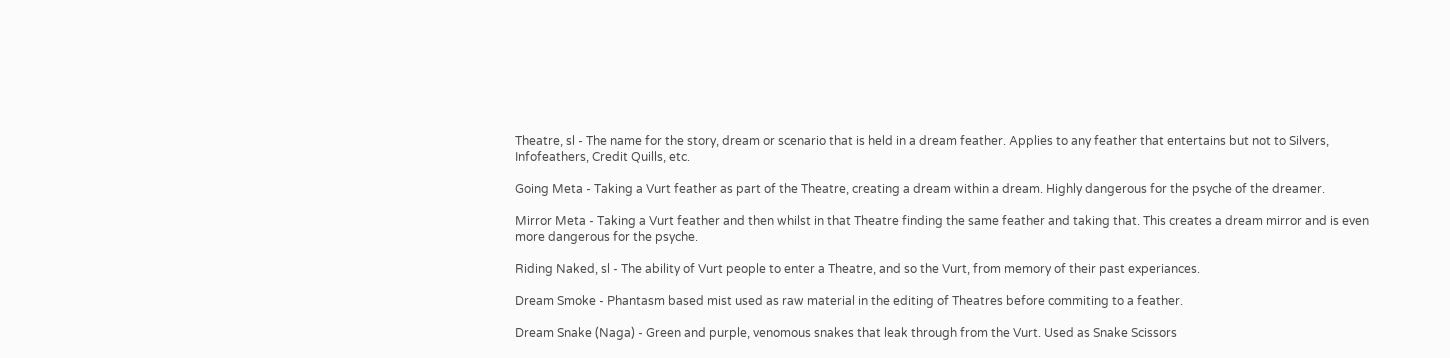Theatre, sl - The name for the story, dream or scenario that is held in a dream feather. Applies to any feather that entertains but not to Silvers, Infofeathers, Credit Quills, etc.

Going Meta - Taking a Vurt feather as part of the Theatre, creating a dream within a dream. Highly dangerous for the psyche of the dreamer.

Mirror Meta - Taking a Vurt feather and then whilst in that Theatre finding the same feather and taking that. This creates a dream mirror and is even more dangerous for the psyche.

Riding Naked, sl - The ability of Vurt people to enter a Theatre, and so the Vurt, from memory of their past experiances.

Dream Smoke - Phantasm based mist used as raw material in the editing of Theatres before commiting to a feather.

Dream Snake (Naga) - Green and purple, venomous snakes that leak through from the Vurt. Used as Snake Scissors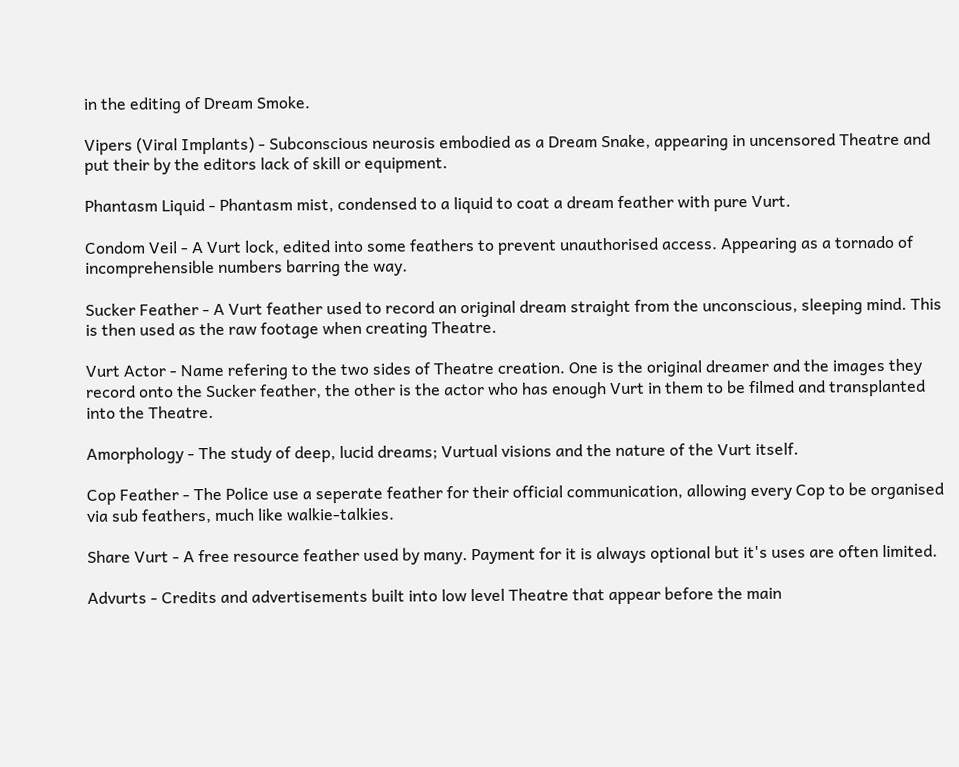in the editing of Dream Smoke.

Vipers (Viral Implants) - Subconscious neurosis embodied as a Dream Snake, appearing in uncensored Theatre and put their by the editors lack of skill or equipment.

Phantasm Liquid - Phantasm mist, condensed to a liquid to coat a dream feather with pure Vurt.

Condom Veil - A Vurt lock, edited into some feathers to prevent unauthorised access. Appearing as a tornado of incomprehensible numbers barring the way.

Sucker Feather - A Vurt feather used to record an original dream straight from the unconscious, sleeping mind. This is then used as the raw footage when creating Theatre.

Vurt Actor - Name refering to the two sides of Theatre creation. One is the original dreamer and the images they record onto the Sucker feather, the other is the actor who has enough Vurt in them to be filmed and transplanted into the Theatre.

Amorphology - The study of deep, lucid dreams; Vurtual visions and the nature of the Vurt itself.

Cop Feather - The Police use a seperate feather for their official communication, allowing every Cop to be organised via sub feathers, much like walkie-talkies.

Share Vurt - A free resource feather used by many. Payment for it is always optional but it's uses are often limited.

Advurts - Credits and advertisements built into low level Theatre that appear before the main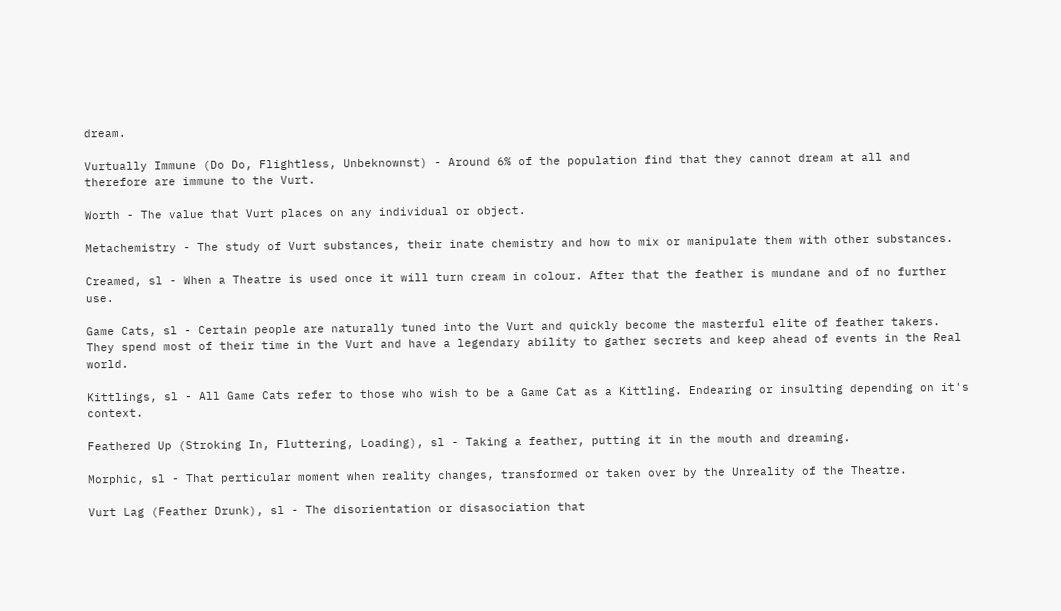dream.

Vurtually Immune (Do Do, Flightless, Unbeknownst) - Around 6% of the population find that they cannot dream at all and therefore are immune to the Vurt.

Worth - The value that Vurt places on any individual or object.

Metachemistry - The study of Vurt substances, their inate chemistry and how to mix or manipulate them with other substances.

Creamed, sl - When a Theatre is used once it will turn cream in colour. After that the feather is mundane and of no further use.

Game Cats, sl - Certain people are naturally tuned into the Vurt and quickly become the masterful elite of feather takers. They spend most of their time in the Vurt and have a legendary ability to gather secrets and keep ahead of events in the Real world.

Kittlings, sl - All Game Cats refer to those who wish to be a Game Cat as a Kittling. Endearing or insulting depending on it's context.

Feathered Up (Stroking In, Fluttering, Loading), sl - Taking a feather, putting it in the mouth and dreaming.

Morphic, sl - That perticular moment when reality changes, transformed or taken over by the Unreality of the Theatre.

Vurt Lag (Feather Drunk), sl - The disorientation or disasociation that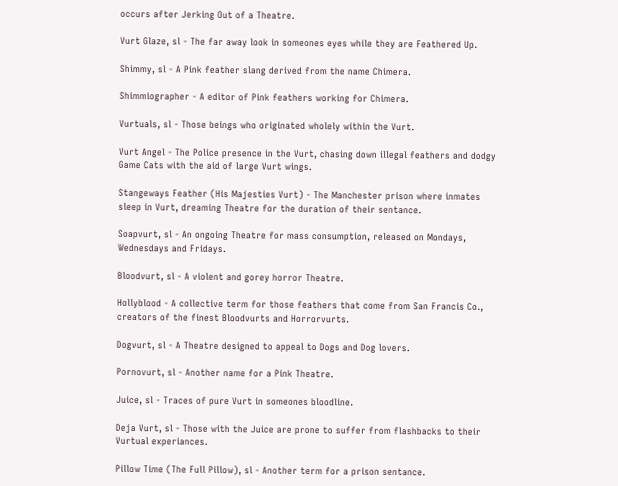occurs after Jerking Out of a Theatre.

Vurt Glaze, sl - The far away look in someones eyes while they are Feathered Up.

Shimmy, sl - A Pink feather slang derived from the name Chimera.

Shimmiographer - A editor of Pink feathers working for Chimera.

Vurtuals, sl - Those beings who originated wholely within the Vurt.

Vurt Angel - The Police presence in the Vurt, chasing down illegal feathers and dodgy Game Cats with the aid of large Vurt wings.

Stangeways Feather (His Majesties Vurt) - The Manchester prison where inmates sleep in Vurt, dreaming Theatre for the duration of their sentance.

Soapvurt, sl - An ongoing Theatre for mass consumption, released on Mondays, Wednesdays and Fridays.

Bloodvurt, sl - A violent and gorey horror Theatre.

Hollyblood - A collective term for those feathers that come from San Francis Co., creators of the finest Bloodvurts and Horrorvurts.

Dogvurt, sl - A Theatre designed to appeal to Dogs and Dog lovers.

Pornovurt, sl - Another name for a Pink Theatre.

Juice, sl - Traces of pure Vurt in someones bloodline.

Deja Vurt, sl - Those with the Juice are prone to suffer from flashbacks to their Vurtual experiances.

Pillow Time (The Full Pillow), sl - Another term for a prison sentance.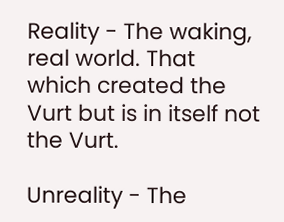Reality - The waking, real world. That which created the Vurt but is in itself not the Vurt.

Unreality - The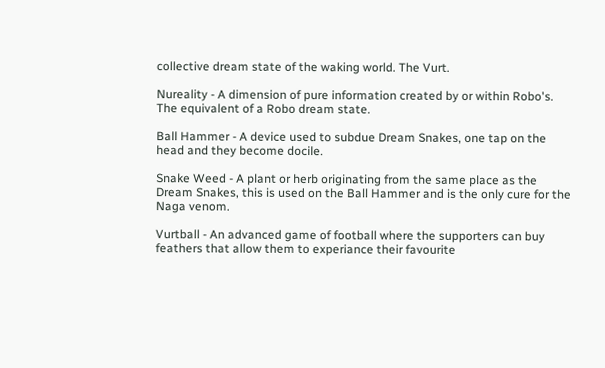collective dream state of the waking world. The Vurt.

Nureality - A dimension of pure information created by or within Robo's. The equivalent of a Robo dream state.

Ball Hammer - A device used to subdue Dream Snakes, one tap on the head and they become docile.

Snake Weed - A plant or herb originating from the same place as the Dream Snakes, this is used on the Ball Hammer and is the only cure for the Naga venom.

Vurtball - An advanced game of football where the supporters can buy feathers that allow them to experiance their favourite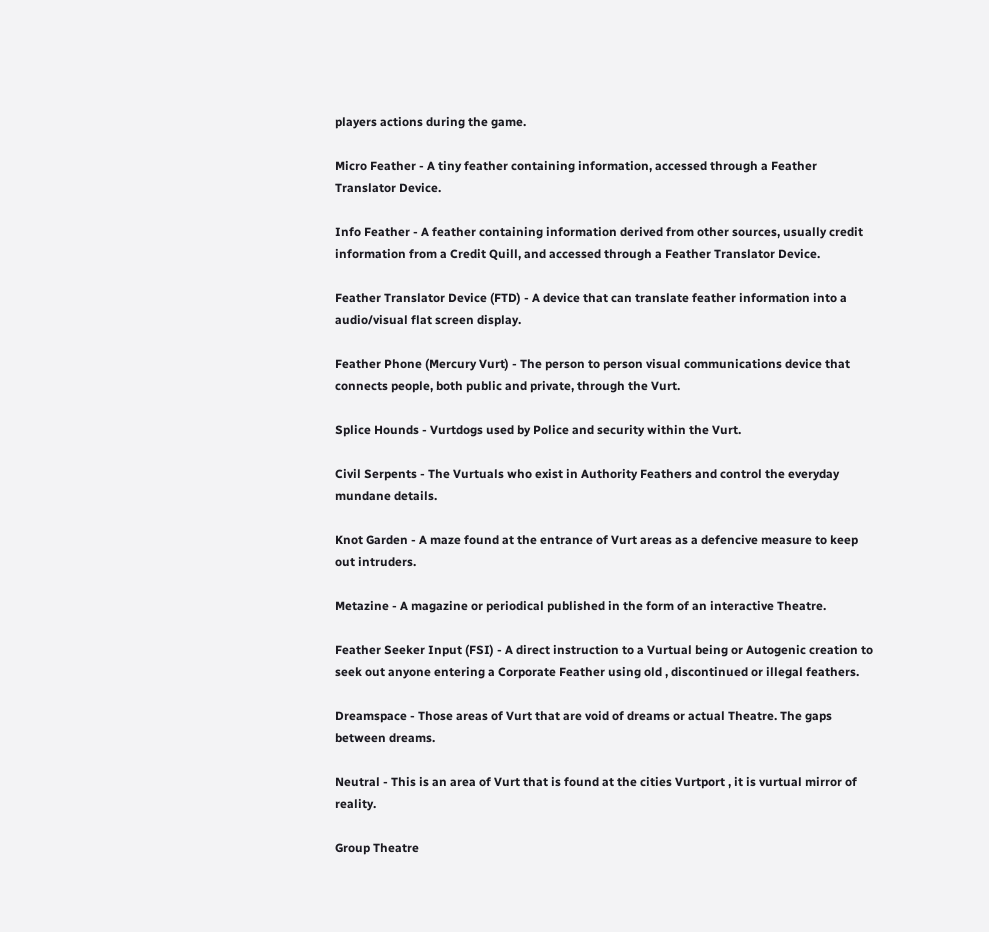players actions during the game.

Micro Feather - A tiny feather containing information, accessed through a Feather Translator Device.

Info Feather - A feather containing information derived from other sources, usually credit information from a Credit Quill, and accessed through a Feather Translator Device.

Feather Translator Device (FTD) - A device that can translate feather information into a audio/visual flat screen display.

Feather Phone (Mercury Vurt) - The person to person visual communications device that connects people, both public and private, through the Vurt.

Splice Hounds - Vurtdogs used by Police and security within the Vurt.

Civil Serpents - The Vurtuals who exist in Authority Feathers and control the everyday mundane details.

Knot Garden - A maze found at the entrance of Vurt areas as a defencive measure to keep out intruders.

Metazine - A magazine or periodical published in the form of an interactive Theatre.

Feather Seeker Input (FSI) - A direct instruction to a Vurtual being or Autogenic creation to seek out anyone entering a Corporate Feather using old , discontinued or illegal feathers.

Dreamspace - Those areas of Vurt that are void of dreams or actual Theatre. The gaps between dreams.

Neutral - This is an area of Vurt that is found at the cities Vurtport , it is vurtual mirror of reality.

Group Theatre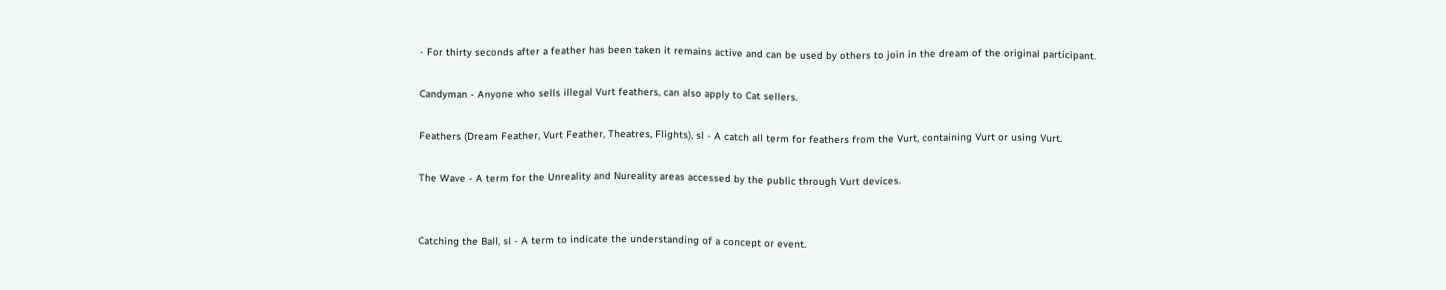- For thirty seconds after a feather has been taken it remains active and can be used by others to join in the dream of the original participant.

Candyman - Anyone who sells illegal Vurt feathers, can also apply to Cat sellers.

Feathers (Dream Feather, Vurt Feather, Theatres, Flights), sl - A catch all term for feathers from the Vurt, containing Vurt or using Vurt.

The Wave - A term for the Unreality and Nureality areas accessed by the public through Vurt devices.


Catching the Ball, sl - A term to indicate the understanding of a concept or event.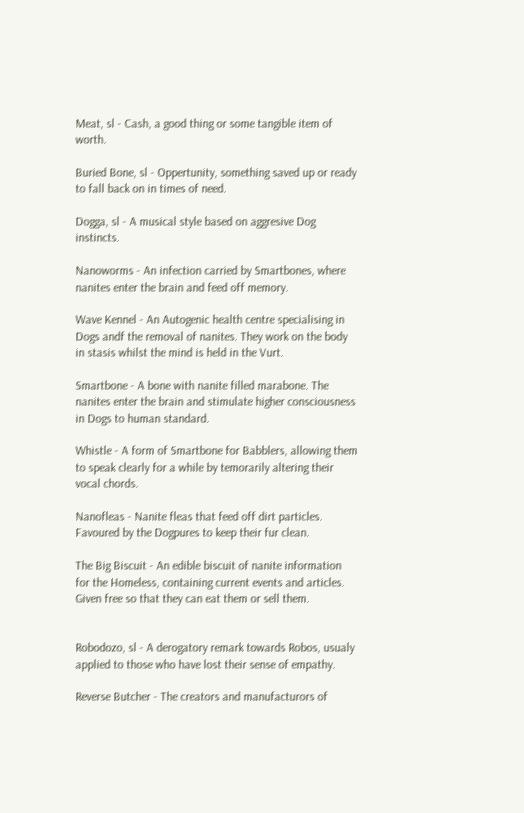Meat, sl - Cash, a good thing or some tangible item of worth.

Buried Bone, sl - Oppertunity, something saved up or ready to fall back on in times of need.

Dogga, sl - A musical style based on aggresive Dog instincts.

Nanoworms - An infection carried by Smartbones, where nanites enter the brain and feed off memory.

Wave Kennel - An Autogenic health centre specialising in Dogs andf the removal of nanites. They work on the body in stasis whilst the mind is held in the Vurt.

Smartbone - A bone with nanite filled marabone. The nanites enter the brain and stimulate higher consciousness in Dogs to human standard.

Whistle - A form of Smartbone for Babblers, allowing them to speak clearly for a while by temorarily altering their vocal chords.

Nanofleas - Nanite fleas that feed off dirt particles. Favoured by the Dogpures to keep their fur clean.

The Big Biscuit - An edible biscuit of nanite information for the Homeless, containing current events and articles. Given free so that they can eat them or sell them.


Robodozo, sl - A derogatory remark towards Robos, usualy applied to those who have lost their sense of empathy.

Reverse Butcher - The creators and manufacturors of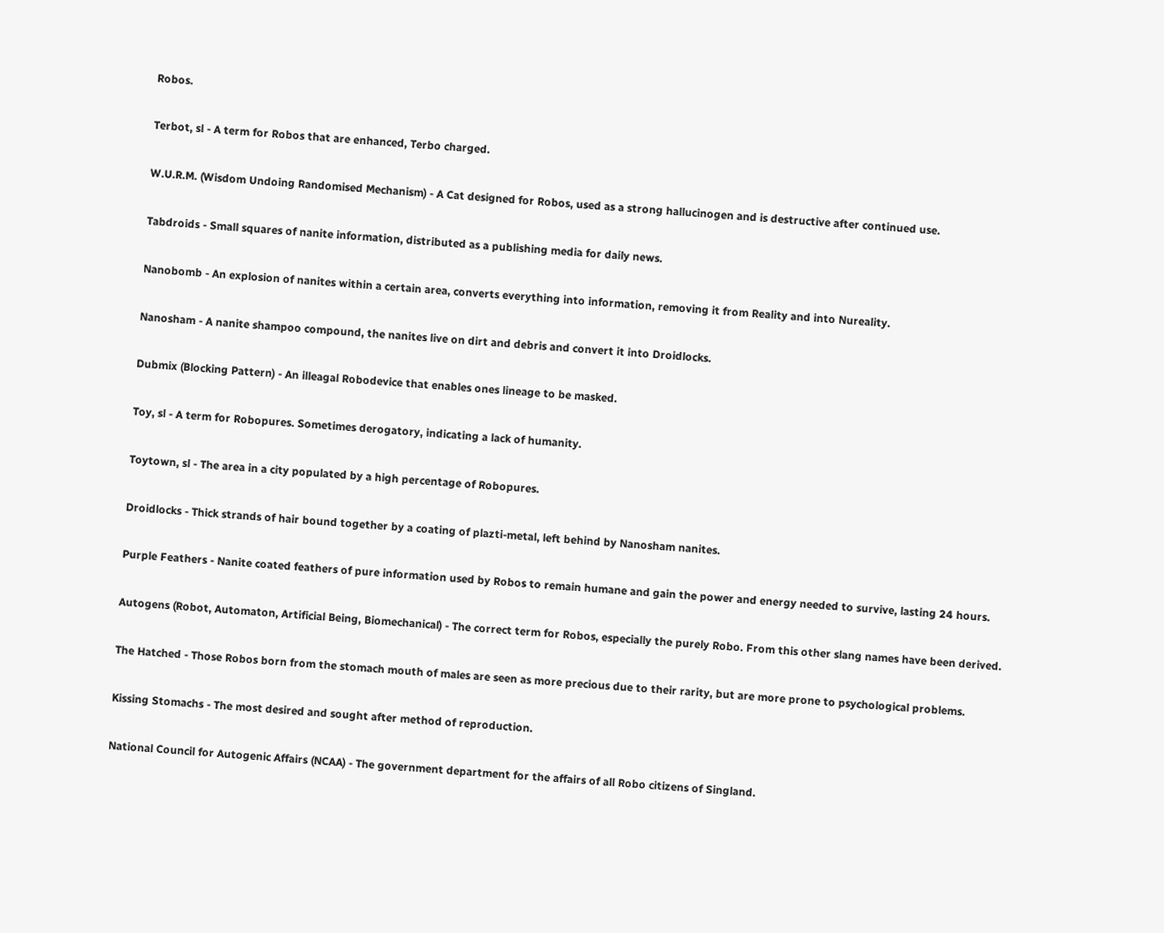Robos.

Terbot, sl - A term for Robos that are enhanced, Terbo charged.

W.U.R.M. (Wisdom Undoing Randomised Mechanism) - A Cat designed for Robos, used as a strong hallucinogen and is destructive after continued use.

Tabdroids - Small squares of nanite information, distributed as a publishing media for daily news.

Nanobomb - An explosion of nanites within a certain area, converts everything into information, removing it from Reality and into Nureality.

Nanosham - A nanite shampoo compound, the nanites live on dirt and debris and convert it into Droidlocks.

Dubmix (Blocking Pattern) - An illeagal Robodevice that enables ones lineage to be masked.

Toy, sl - A term for Robopures. Sometimes derogatory, indicating a lack of humanity.

Toytown, sl - The area in a city populated by a high percentage of Robopures.

Droidlocks - Thick strands of hair bound together by a coating of plazti-metal, left behind by Nanosham nanites.

Purple Feathers - Nanite coated feathers of pure information used by Robos to remain humane and gain the power and energy needed to survive, lasting 24 hours.

Autogens (Robot, Automaton, Artificial Being, Biomechanical) - The correct term for Robos, especially the purely Robo. From this other slang names have been derived.

The Hatched - Those Robos born from the stomach mouth of males are seen as more precious due to their rarity, but are more prone to psychological problems.

Kissing Stomachs - The most desired and sought after method of reproduction.

National Council for Autogenic Affairs (NCAA) - The government department for the affairs of all Robo citizens of Singland.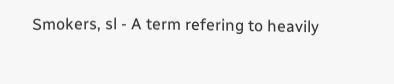Smokers, sl - A term refering to heavily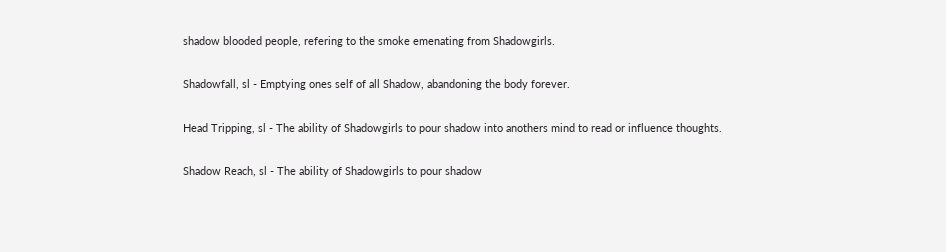shadow blooded people, refering to the smoke emenating from Shadowgirls.

Shadowfall, sl - Emptying ones self of all Shadow, abandoning the body forever.

Head Tripping, sl - The ability of Shadowgirls to pour shadow into anothers mind to read or influence thoughts.

Shadow Reach, sl - The ability of Shadowgirls to pour shadow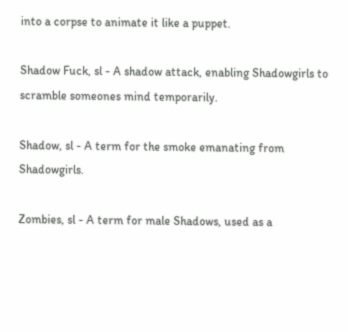into a corpse to animate it like a puppet.

Shadow Fuck, sl - A shadow attack, enabling Shadowgirls to scramble someones mind temporarily.

Shadow, sl - A term for the smoke emanating from Shadowgirls.

Zombies, sl - A term for male Shadows, used as a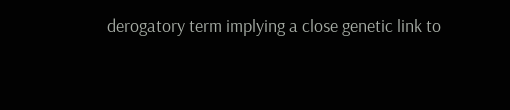derogatory term implying a close genetic link to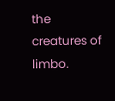the creatures of limbo.